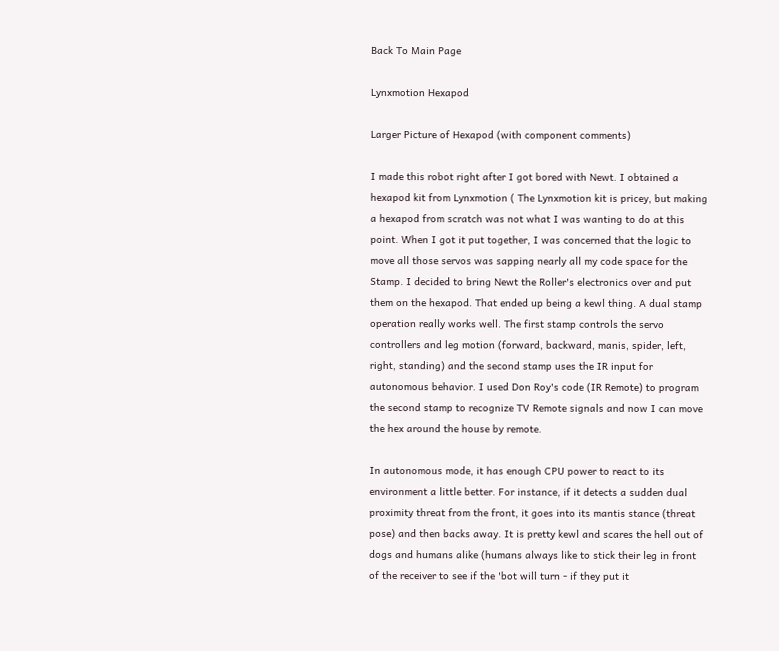Back To Main Page

Lynxmotion Hexapod

Larger Picture of Hexapod (with component comments)

I made this robot right after I got bored with Newt. I obtained a hexapod kit from Lynxmotion ( The Lynxmotion kit is pricey, but making a hexapod from scratch was not what I was wanting to do at this point. When I got it put together, I was concerned that the logic to move all those servos was sapping nearly all my code space for the Stamp. I decided to bring Newt the Roller's electronics over and put them on the hexapod. That ended up being a kewl thing. A dual stamp operation really works well. The first stamp controls the servo controllers and leg motion (forward, backward, manis, spider, left, right, standing) and the second stamp uses the IR input for autonomous behavior. I used Don Roy's code (IR Remote) to program the second stamp to recognize TV Remote signals and now I can move the hex around the house by remote.

In autonomous mode, it has enough CPU power to react to its environment a little better. For instance, if it detects a sudden dual proximity threat from the front, it goes into its mantis stance (threat pose) and then backs away. It is pretty kewl and scares the hell out of dogs and humans alike (humans always like to stick their leg in front of the receiver to see if the 'bot will turn - if they put it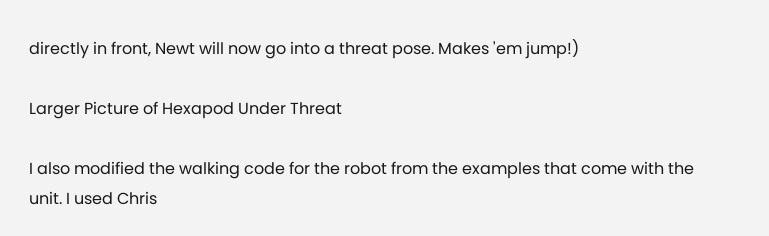directly in front, Newt will now go into a threat pose. Makes 'em jump!)

Larger Picture of Hexapod Under Threat

I also modified the walking code for the robot from the examples that come with the unit. I used Chris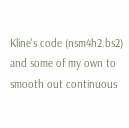Kline's code (nsm4h2.bs2) and some of my own to smooth out continuous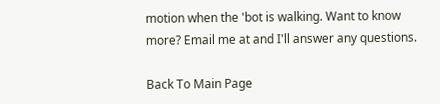motion when the 'bot is walking. Want to know more? Email me at and I'll answer any questions.

Back To Main Page